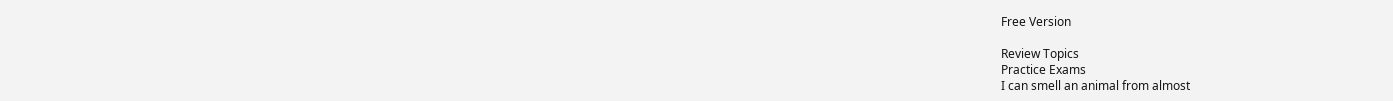Free Version

Review Topics
Practice Exams
I can smell an animal from almost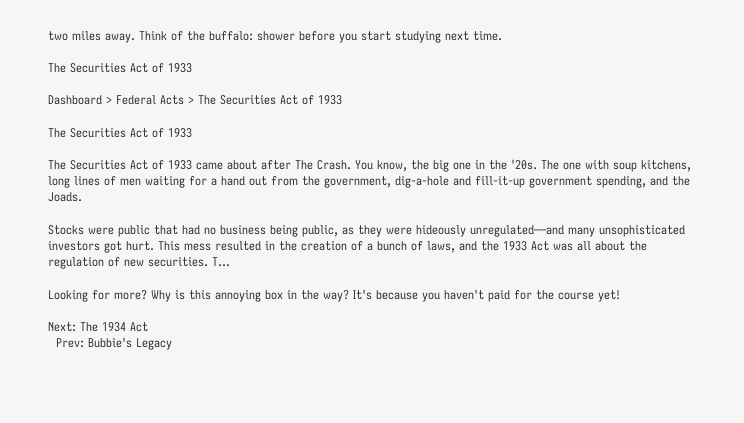two miles away. Think of the buffalo: shower before you start studying next time.

The Securities Act of 1933

Dashboard > Federal Acts > The Securities Act of 1933

The Securities Act of 1933

The Securities Act of 1933 came about after The Crash. You know, the big one in the '20s. The one with soup kitchens, long lines of men waiting for a hand out from the government, dig-a-hole and fill-it-up government spending, and the Joads.

Stocks were public that had no business being public, as they were hideously unregulated—and many unsophisticated investors got hurt. This mess resulted in the creation of a bunch of laws, and the 1933 Act was all about the regulation of new securities. T...

Looking for more? Why is this annoying box in the way? It's because you haven't paid for the course yet!

Next: The 1934 Act
  Prev: Bubbie's Legacy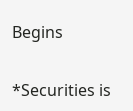Begins

*Securities is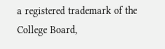a registered trademark of the College Board,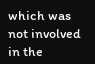which was not involved in the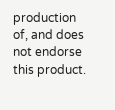production of, and does not endorse this product.